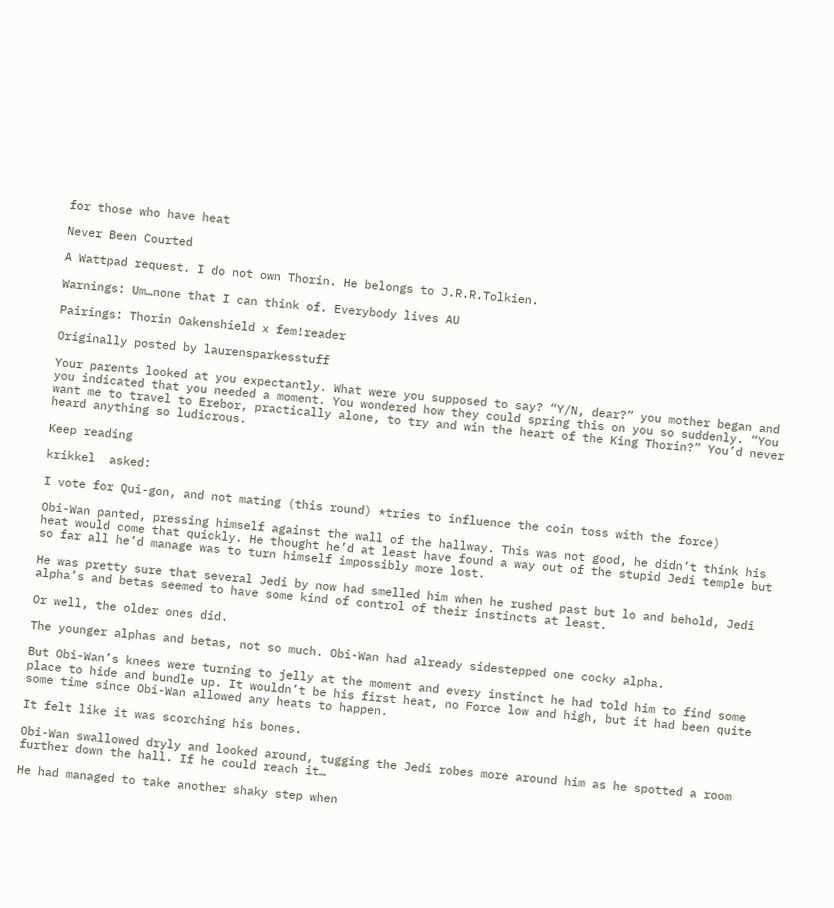for those who have heat

Never Been Courted

A Wattpad request. I do not own Thorin. He belongs to J.R.R.Tolkien.

Warnings: Um…none that I can think of. Everybody lives AU

Pairings: Thorin Oakenshield x fem!reader

Originally posted by laurensparkesstuff

Your parents looked at you expectantly. What were you supposed to say? “Y/N, dear?” you mother began and you indicated that you needed a moment. You wondered how they could spring this on you so suddenly. “You want me to travel to Erebor, practically alone, to try and win the heart of the King Thorin?” You’d never heard anything so ludicrous.

Keep reading

krikkel  asked:

I vote for Qui-gon, and not mating (this round) *tries to influence the coin toss with the force)

Obi-Wan panted, pressing himself against the wall of the hallway. This was not good, he didn’t think his heat would come that quickly. He thought he’d at least have found a way out of the stupid Jedi temple but so far all he’d manage was to turn himself impossibly more lost.

He was pretty sure that several Jedi by now had smelled him when he rushed past but lo and behold, Jedi alpha’s and betas seemed to have some kind of control of their instincts at least.

Or well, the older ones did.

The younger alphas and betas, not so much. Obi-Wan had already sidestepped one cocky alpha.

But Obi-Wan’s knees were turning to jelly at the moment and every instinct he had told him to find some place to hide and bundle up. It wouldn’t be his first heat, no Force low and high, but it had been quite some time since Obi-Wan allowed any heats to happen.

It felt like it was scorching his bones.

Obi-Wan swallowed dryly and looked around, tugging the Jedi robes more around him as he spotted a room further down the hall. If he could reach it…

He had managed to take another shaky step when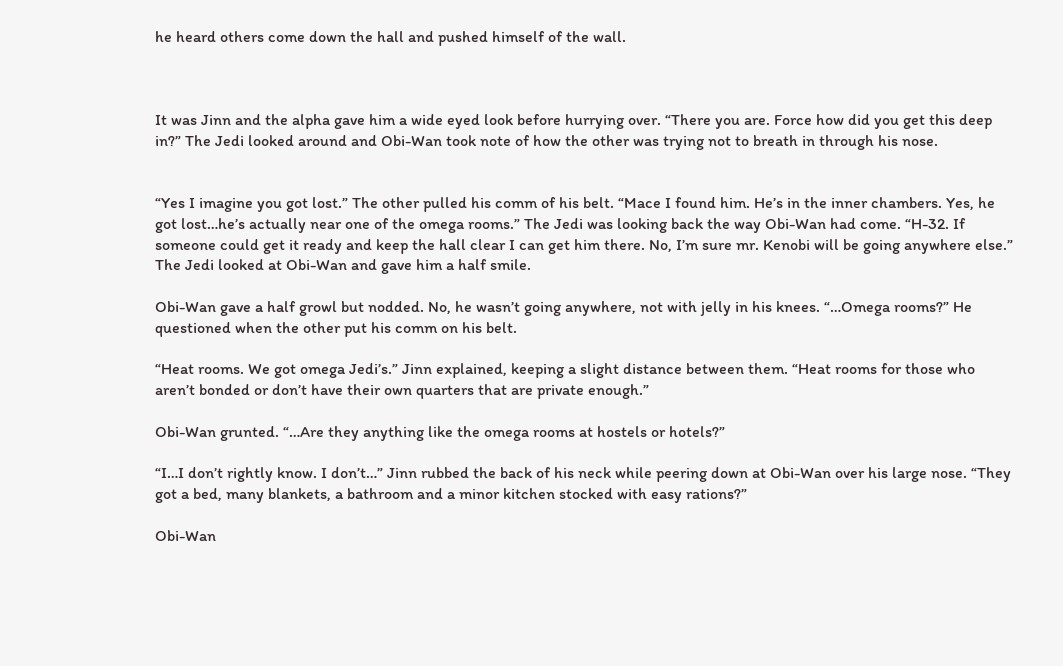he heard others come down the hall and pushed himself of the wall.



It was Jinn and the alpha gave him a wide eyed look before hurrying over. “There you are. Force how did you get this deep in?” The Jedi looked around and Obi-Wan took note of how the other was trying not to breath in through his nose.


“Yes I imagine you got lost.” The other pulled his comm of his belt. “Mace I found him. He’s in the inner chambers. Yes, he got lost…he’s actually near one of the omega rooms.” The Jedi was looking back the way Obi-Wan had come. “H-32. If someone could get it ready and keep the hall clear I can get him there. No, I’m sure mr. Kenobi will be going anywhere else.” The Jedi looked at Obi-Wan and gave him a half smile.

Obi-Wan gave a half growl but nodded. No, he wasn’t going anywhere, not with jelly in his knees. “…Omega rooms?” He questioned when the other put his comm on his belt.

“Heat rooms. We got omega Jedi’s.” Jinn explained, keeping a slight distance between them. “Heat rooms for those who aren’t bonded or don’t have their own quarters that are private enough.”

Obi-Wan grunted. “…Are they anything like the omega rooms at hostels or hotels?”

“I…I don’t rightly know. I don’t…” Jinn rubbed the back of his neck while peering down at Obi-Wan over his large nose. “They got a bed, many blankets, a bathroom and a minor kitchen stocked with easy rations?”

Obi-Wan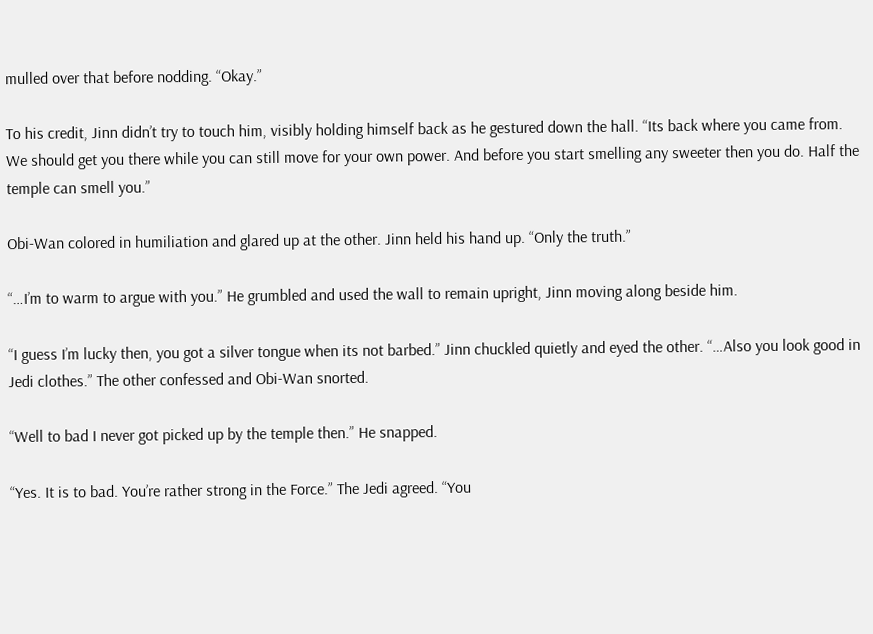mulled over that before nodding. “Okay.”

To his credit, Jinn didn’t try to touch him, visibly holding himself back as he gestured down the hall. “Its back where you came from. We should get you there while you can still move for your own power. And before you start smelling any sweeter then you do. Half the temple can smell you.”

Obi-Wan colored in humiliation and glared up at the other. Jinn held his hand up. “Only the truth.”

“…I’m to warm to argue with you.” He grumbled and used the wall to remain upright, Jinn moving along beside him.

“I guess I’m lucky then, you got a silver tongue when its not barbed.” Jinn chuckled quietly and eyed the other. “…Also you look good in Jedi clothes.” The other confessed and Obi-Wan snorted.

“Well to bad I never got picked up by the temple then.” He snapped.

“Yes. It is to bad. You’re rather strong in the Force.” The Jedi agreed. “You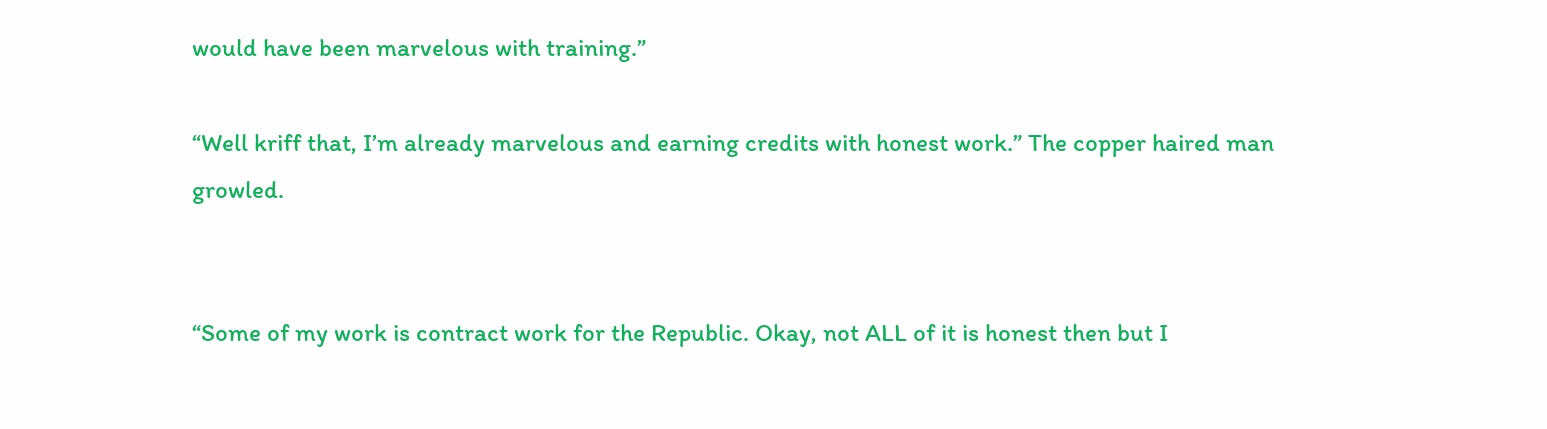would have been marvelous with training.”

“Well kriff that, I’m already marvelous and earning credits with honest work.” The copper haired man growled.


“Some of my work is contract work for the Republic. Okay, not ALL of it is honest then but I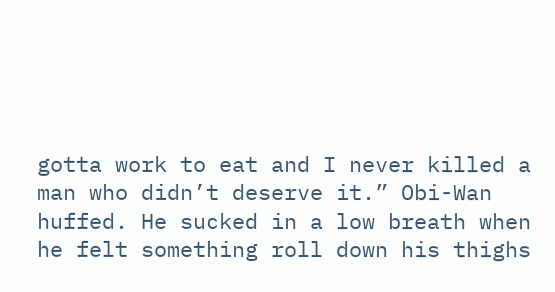gotta work to eat and I never killed a man who didn’t deserve it.” Obi-Wan huffed. He sucked in a low breath when he felt something roll down his thighs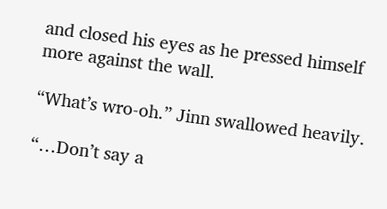and closed his eyes as he pressed himself more against the wall.

“What’s wro-oh.” Jinn swallowed heavily.

“…Don’t say a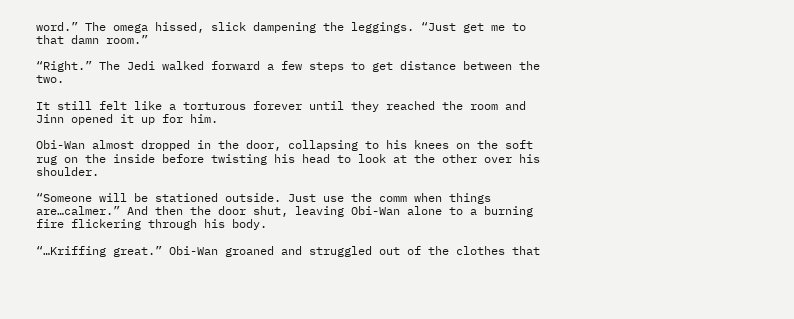word.” The omega hissed, slick dampening the leggings. “Just get me to that damn room.”

“Right.” The Jedi walked forward a few steps to get distance between the two.

It still felt like a torturous forever until they reached the room and Jinn opened it up for him.

Obi-Wan almost dropped in the door, collapsing to his knees on the soft rug on the inside before twisting his head to look at the other over his shoulder.

“Someone will be stationed outside. Just use the comm when things are…calmer.” And then the door shut, leaving Obi-Wan alone to a burning fire flickering through his body.

“…Kriffing great.” Obi-Wan groaned and struggled out of the clothes that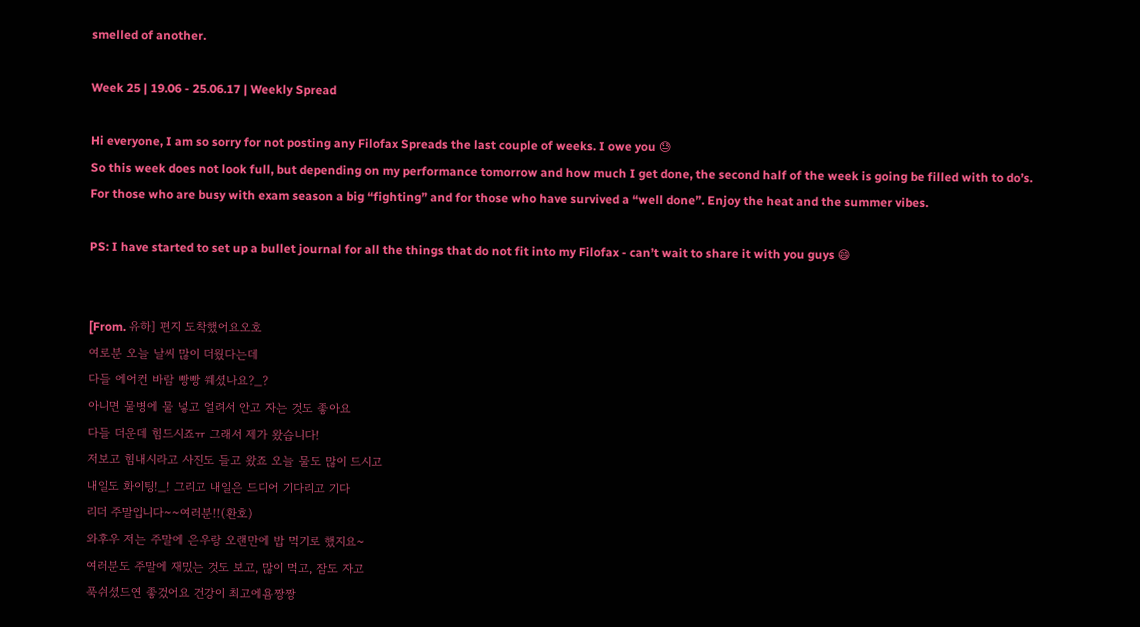smelled of another.

Week 25 | 19.06 - 25.06.17 | Weekly Spread

Hi everyone, I am so sorry for not posting any Filofax Spreads the last couple of weeks. I owe you 😓
So this week does not look full, but depending on my performance tomorrow and how much I get done, the second half of the week is going be filled with to do’s.
For those who are busy with exam season a big “fighting” and for those who have survived a “well done”. Enjoy the heat and the summer vibes.

PS: I have started to set up a bullet journal for all the things that do not fit into my Filofax - can’t wait to share it with you guys 😄


[From. 유하] 편지 도착했어요오호
여로분 오늘 날씨 많이 더웠다는데
다들 에어컨 바람 빵빵 쒜셨나요?_?
아니면 물병에 물 넣고 얼려서 안고 자는 것도 좋아요
다들 더운데 힘드시죠ㅠ 그래서 제가 왔습니다!
저보고 힘내시라고 사진도 들고 왔죠 오늘 물도 많이 드시고
내일도 화이팅!_! 그리고 내일은 드디어 기다리고 기다
리더 주말입니다~~여러분!!(환호)
와후우 저는 주말에 은우랑 오랜만에 밥 먹기로 했지요~
여러분도 주말에 재밌는 것도 보고, 많이 먹고, 잠도 자고
푹쉬셨드연 좋겄어요 건강이 최고에욤짱짱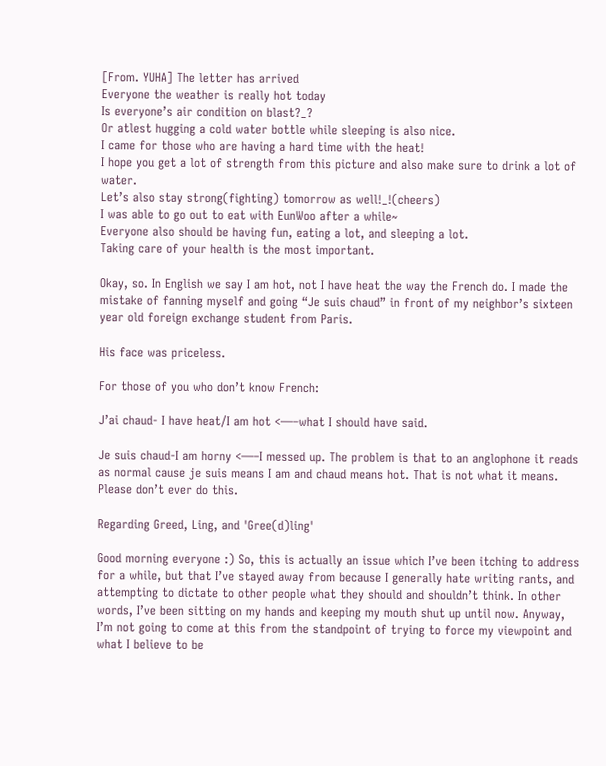[From. YUHA] The letter has arrived
Everyone the weather is really hot today
Is everyone’s air condition on blast?_?
Or atlest hugging a cold water bottle while sleeping is also nice.
I came for those who are having a hard time with the heat!
I hope you get a lot of strength from this picture and also make sure to drink a lot of water.
Let’s also stay strong(fighting) tomorrow as well!_!(cheers)
I was able to go out to eat with EunWoo after a while~
Everyone also should be having fun, eating a lot, and sleeping a lot.
Taking care of your health is the most important.

Okay, so. In English we say I am hot, not I have heat the way the French do. I made the mistake of fanning myself and going “Je suis chaud” in front of my neighbor’s sixteen year old foreign exchange student from Paris.

His face was priceless.

For those of you who don’t know French:

J’ai chaud- I have heat/I am hot <—–what I should have said.

Je suis chaud-I am horny <—–I messed up. The problem is that to an anglophone it reads as normal cause je suis means I am and chaud means hot. That is not what it means. Please don’t ever do this.

Regarding Greed, Ling, and 'Gree(d)ling'

Good morning everyone :) So, this is actually an issue which I’ve been itching to address for a while, but that I’ve stayed away from because I generally hate writing rants, and attempting to dictate to other people what they should and shouldn’t think. In other words, I’ve been sitting on my hands and keeping my mouth shut up until now. Anyway, I’m not going to come at this from the standpoint of trying to force my viewpoint and what I believe to be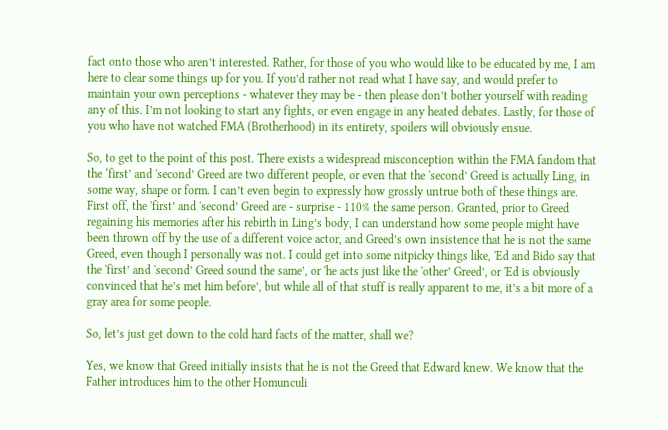fact onto those who aren’t interested. Rather, for those of you who would like to be educated by me, I am here to clear some things up for you. If you’d rather not read what I have say, and would prefer to maintain your own perceptions - whatever they may be - then please don’t bother yourself with reading any of this. I’m not looking to start any fights, or even engage in any heated debates. Lastly, for those of you who have not watched FMA (Brotherhood) in its entirety, spoilers will obviously ensue.

So, to get to the point of this post. There exists a widespread misconception within the FMA fandom that the ‘first’ and 'second’ Greed are two different people, or even that the 'second’ Greed is actually Ling, in some way, shape or form. I can’t even begin to expressly how grossly untrue both of these things are. First off, the 'first’ and 'second’ Greed are - surprise - 110% the same person. Granted, prior to Greed regaining his memories after his rebirth in Ling’s body, I can understand how some people might have been thrown off by the use of a different voice actor, and Greed’s own insistence that he is not the same Greed, even though I personally was not. I could get into some nitpicky things like, 'Ed and Bido say that the 'first’ and 'second’ Greed sound the same’, or 'he acts just like the 'other’ Greed’, or 'Ed is obviously convinced that he’s met him before’, but while all of that stuff is really apparent to me, it’s a bit more of a gray area for some people.

So, let’s just get down to the cold hard facts of the matter, shall we?

Yes, we know that Greed initially insists that he is not the Greed that Edward knew. We know that the Father introduces him to the other Homunculi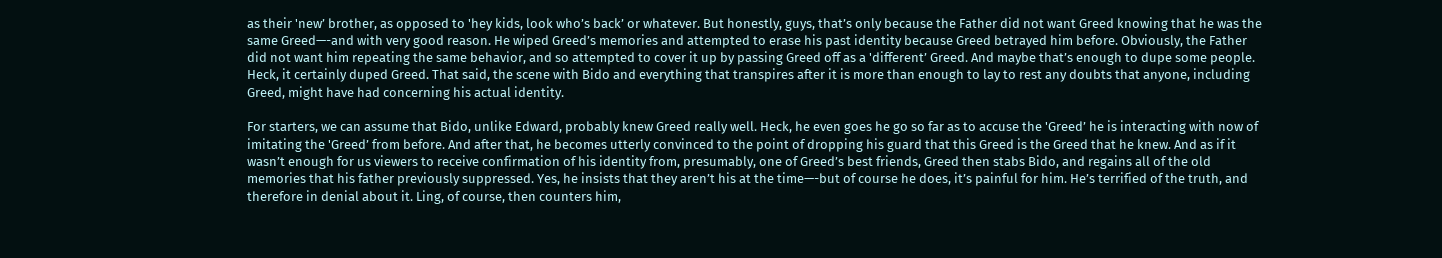as their 'new’ brother, as opposed to 'hey kids, look who’s back’ or whatever. But honestly, guys, that’s only because the Father did not want Greed knowing that he was the same Greed—-and with very good reason. He wiped Greed’s memories and attempted to erase his past identity because Greed betrayed him before. Obviously, the Father did not want him repeating the same behavior, and so attempted to cover it up by passing Greed off as a 'different’ Greed. And maybe that’s enough to dupe some people. Heck, it certainly duped Greed. That said, the scene with Bido and everything that transpires after it is more than enough to lay to rest any doubts that anyone, including Greed, might have had concerning his actual identity.

For starters, we can assume that Bido, unlike Edward, probably knew Greed really well. Heck, he even goes he go so far as to accuse the 'Greed’ he is interacting with now of imitating the 'Greed’ from before. And after that, he becomes utterly convinced to the point of dropping his guard that this Greed is the Greed that he knew. And as if it wasn’t enough for us viewers to receive confirmation of his identity from, presumably, one of Greed’s best friends, Greed then stabs Bido, and regains all of the old memories that his father previously suppressed. Yes, he insists that they aren’t his at the time—-but of course he does, it’s painful for him. He’s terrified of the truth, and therefore in denial about it. Ling, of course, then counters him,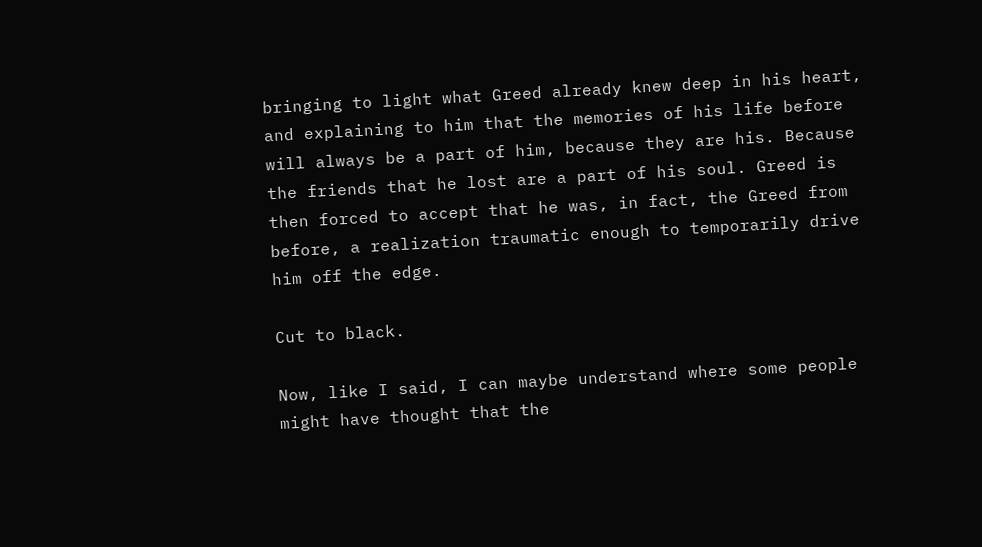bringing to light what Greed already knew deep in his heart, and explaining to him that the memories of his life before will always be a part of him, because they are his. Because the friends that he lost are a part of his soul. Greed is then forced to accept that he was, in fact, the Greed from before, a realization traumatic enough to temporarily drive him off the edge.

Cut to black.

Now, like I said, I can maybe understand where some people might have thought that the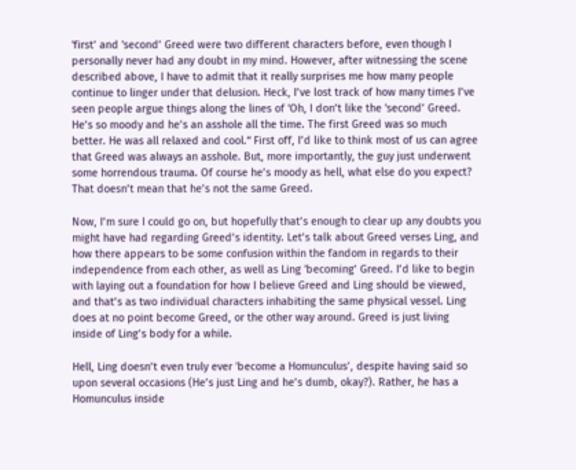'first’ and 'second’ Greed were two different characters before, even though I personally never had any doubt in my mind. However, after witnessing the scene described above, I have to admit that it really surprises me how many people continue to linger under that delusion. Heck, I’ve lost track of how many times I’ve seen people argue things along the lines of 'Oh, I don’t like the 'second’ Greed. He’s so moody and he’s an asshole all the time. The first Greed was so much better. He was all relaxed and cool.“ First off, I’d like to think most of us can agree that Greed was always an asshole. But, more importantly, the guy just underwent some horrendous trauma. Of course he’s moody as hell, what else do you expect? That doesn’t mean that he’s not the same Greed.

Now, I’m sure I could go on, but hopefully that’s enough to clear up any doubts you might have had regarding Greed’s identity. Let’s talk about Greed verses Ling, and how there appears to be some confusion within the fandom in regards to their independence from each other, as well as Ling 'becoming’ Greed. I’d like to begin with laying out a foundation for how I believe Greed and Ling should be viewed, and that’s as two individual characters inhabiting the same physical vessel. Ling does at no point become Greed, or the other way around. Greed is just living inside of Ling’s body for a while.

Hell, Ling doesn’t even truly ever 'become a Homunculus’, despite having said so upon several occasions (He’s just Ling and he’s dumb, okay?). Rather, he has a Homunculus inside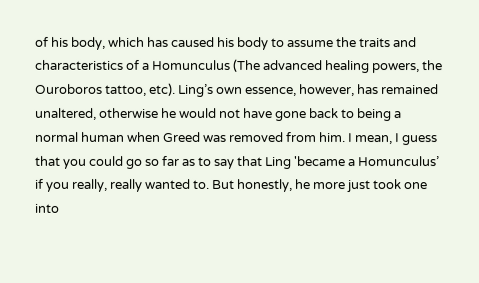of his body, which has caused his body to assume the traits and characteristics of a Homunculus (The advanced healing powers, the Ouroboros tattoo, etc). Ling’s own essence, however, has remained unaltered, otherwise he would not have gone back to being a normal human when Greed was removed from him. I mean, I guess that you could go so far as to say that Ling 'became a Homunculus’ if you really, really wanted to. But honestly, he more just took one into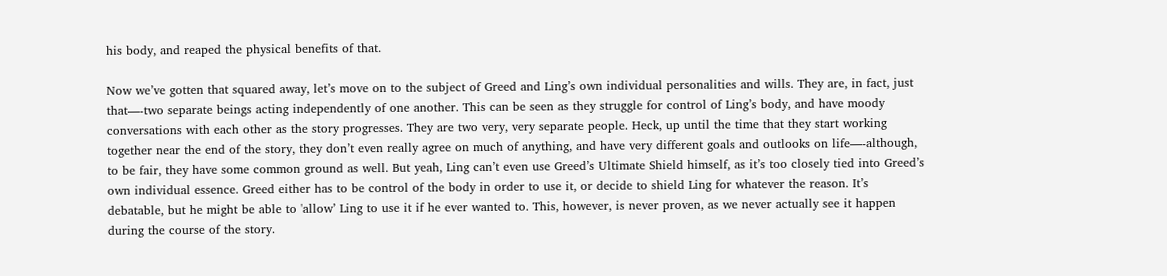his body, and reaped the physical benefits of that.

Now we’ve gotten that squared away, let’s move on to the subject of Greed and Ling’s own individual personalities and wills. They are, in fact, just that—-two separate beings acting independently of one another. This can be seen as they struggle for control of Ling’s body, and have moody conversations with each other as the story progresses. They are two very, very separate people. Heck, up until the time that they start working together near the end of the story, they don’t even really agree on much of anything, and have very different goals and outlooks on life—-although, to be fair, they have some common ground as well. But yeah, Ling can’t even use Greed’s Ultimate Shield himself, as it’s too closely tied into Greed’s own individual essence. Greed either has to be control of the body in order to use it, or decide to shield Ling for whatever the reason. It’s debatable, but he might be able to 'allow’ Ling to use it if he ever wanted to. This, however, is never proven, as we never actually see it happen during the course of the story.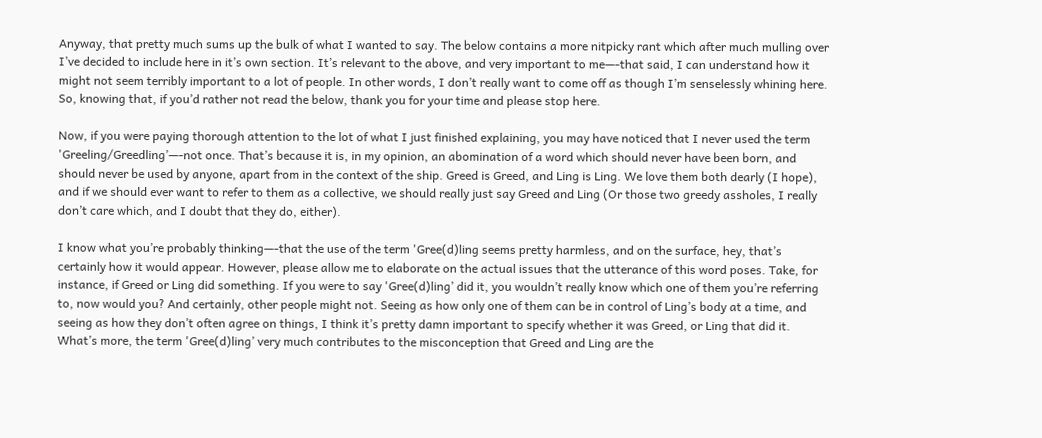Anyway, that pretty much sums up the bulk of what I wanted to say. The below contains a more nitpicky rant which after much mulling over I’ve decided to include here in it’s own section. It’s relevant to the above, and very important to me—-that said, I can understand how it might not seem terribly important to a lot of people. In other words, I don’t really want to come off as though I’m senselessly whining here. So, knowing that, if you’d rather not read the below, thank you for your time and please stop here.

Now, if you were paying thorough attention to the lot of what I just finished explaining, you may have noticed that I never used the term 'Greeling/Greedling’—-not once. That’s because it is, in my opinion, an abomination of a word which should never have been born, and should never be used by anyone, apart from in the context of the ship. Greed is Greed, and Ling is Ling. We love them both dearly (I hope), and if we should ever want to refer to them as a collective, we should really just say Greed and Ling (Or those two greedy assholes, I really don’t care which, and I doubt that they do, either).

I know what you’re probably thinking—-that the use of the term 'Gree(d)ling seems pretty harmless, and on the surface, hey, that’s certainly how it would appear. However, please allow me to elaborate on the actual issues that the utterance of this word poses. Take, for instance, if Greed or Ling did something. If you were to say 'Gree(d)ling’ did it, you wouldn’t really know which one of them you’re referring to, now would you? And certainly, other people might not. Seeing as how only one of them can be in control of Ling’s body at a time, and seeing as how they don’t often agree on things, I think it’s pretty damn important to specify whether it was Greed, or Ling that did it. What’s more, the term 'Gree(d)ling’ very much contributes to the misconception that Greed and Ling are the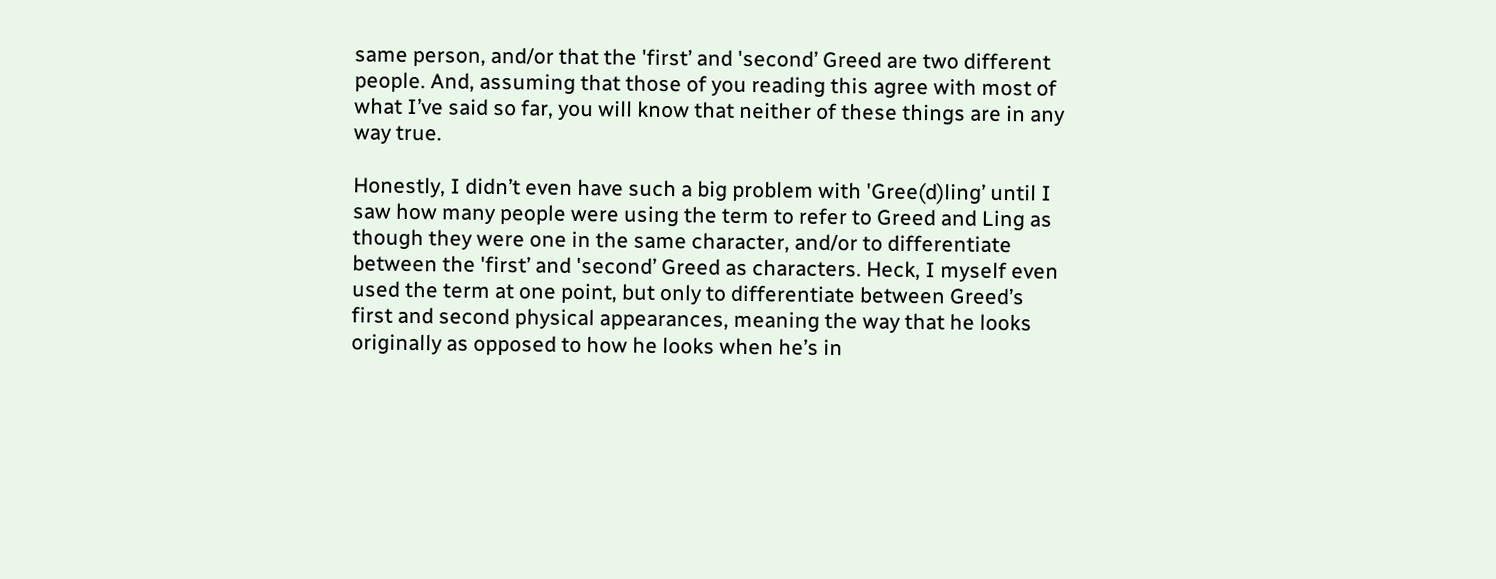same person, and/or that the 'first’ and 'second’ Greed are two different people. And, assuming that those of you reading this agree with most of what I’ve said so far, you will know that neither of these things are in any way true.

Honestly, I didn’t even have such a big problem with 'Gree(d)ling’ until I saw how many people were using the term to refer to Greed and Ling as though they were one in the same character, and/or to differentiate between the 'first’ and 'second’ Greed as characters. Heck, I myself even used the term at one point, but only to differentiate between Greed’s first and second physical appearances, meaning the way that he looks originally as opposed to how he looks when he’s in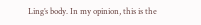Ling’s body. In my opinion, this is the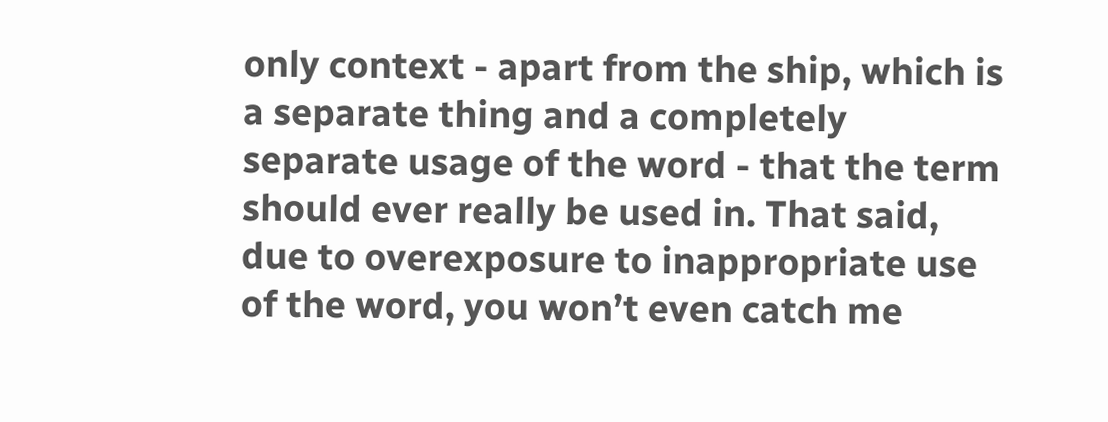only context - apart from the ship, which is a separate thing and a completely separate usage of the word - that the term should ever really be used in. That said, due to overexposure to inappropriate use of the word, you won’t even catch me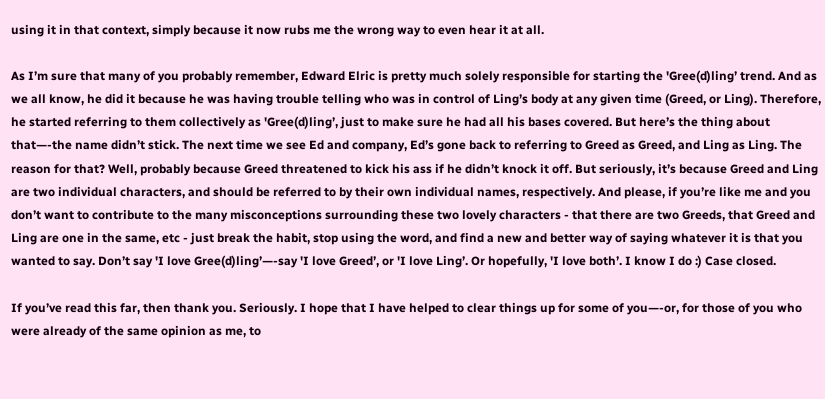using it in that context, simply because it now rubs me the wrong way to even hear it at all.

As I’m sure that many of you probably remember, Edward Elric is pretty much solely responsible for starting the 'Gree(d)ling’ trend. And as we all know, he did it because he was having trouble telling who was in control of Ling’s body at any given time (Greed, or Ling). Therefore, he started referring to them collectively as 'Gree(d)ling’, just to make sure he had all his bases covered. But here’s the thing about that—-the name didn’t stick. The next time we see Ed and company, Ed’s gone back to referring to Greed as Greed, and Ling as Ling. The reason for that? Well, probably because Greed threatened to kick his ass if he didn’t knock it off. But seriously, it’s because Greed and Ling are two individual characters, and should be referred to by their own individual names, respectively. And please, if you’re like me and you don’t want to contribute to the many misconceptions surrounding these two lovely characters - that there are two Greeds, that Greed and Ling are one in the same, etc - just break the habit, stop using the word, and find a new and better way of saying whatever it is that you wanted to say. Don’t say 'I love Gree(d)ling’—-say 'I love Greed’, or 'I love Ling’. Or hopefully, 'I love both’. I know I do :) Case closed.

If you’ve read this far, then thank you. Seriously. I hope that I have helped to clear things up for some of you—-or, for those of you who were already of the same opinion as me, to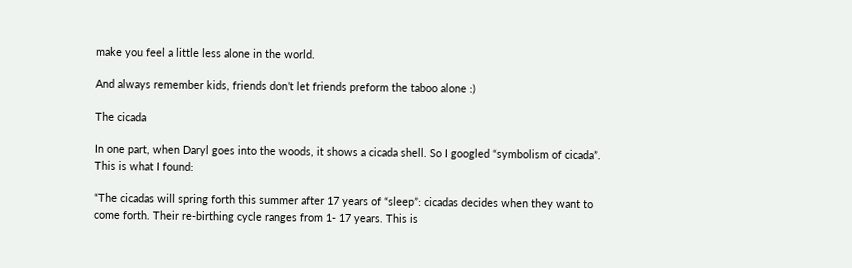make you feel a little less alone in the world.

And always remember kids, friends don’t let friends preform the taboo alone :)

The cicada

In one part, when Daryl goes into the woods, it shows a cicada shell. So I googled “symbolism of cicada”. This is what I found:

“The cicadas will spring forth this summer after 17 years of “sleep”: cicadas decides when they want to come forth. Their re-birthing cycle ranges from 1- 17 years. This is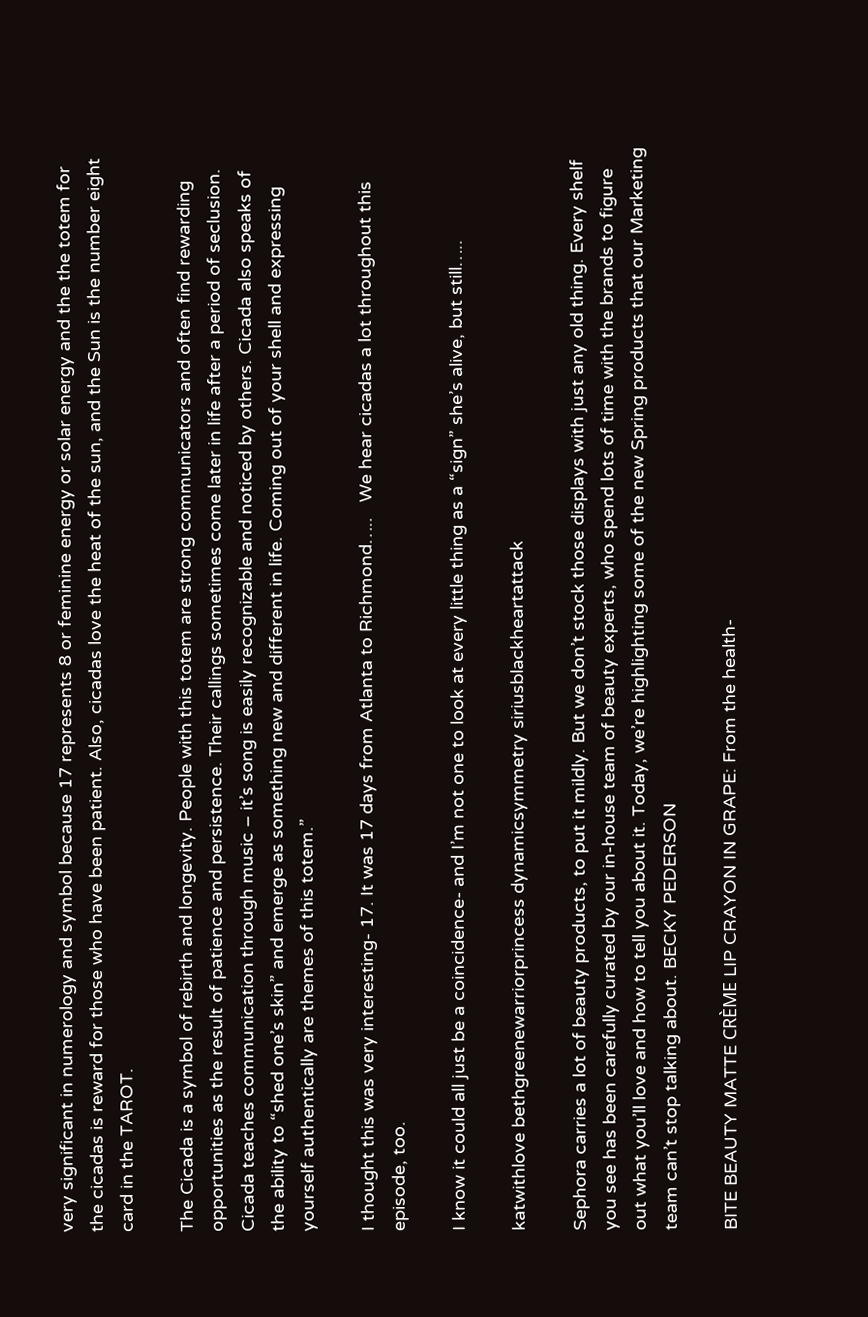very significant in numerology and symbol because 17 represents 8 or feminine energy or solar energy and the the totem for the cicadas is reward for those who have been patient. Also, cicadas love the heat of the sun, and the Sun is the number eight card in the TAROT.

The Cicada is a symbol of rebirth and longevity. People with this totem are strong communicators and often find rewarding opportunities as the result of patience and persistence. Their callings sometimes come later in life after a period of seclusion. Cicada teaches communication through music – it’s song is easily recognizable and noticed by others. Cicada also speaks of the ability to “shed one’s skin” and emerge as something new and different in life. Coming out of your shell and expressing yourself authentically are themes of this totem.”

I thought this was very interesting- 17. It was 17 days from Atlanta to Richmond…..   We hear cicadas a lot throughout this episode, too.

I know it could all just be a coincidence- and I’m not one to look at every little thing as a “sign” she’s alive, but still…..

katwithlove bethgreenewarriorprincess dynamicsymmetry siriusblackheartattack

Sephora carries a lot of beauty products, to put it mildly. But we don’t stock those displays with just any old thing. Every shelf you see has been carefully curated by our in-house team of beauty experts, who spend lots of time with the brands to figure out what you’ll love and how to tell you about it. Today, we’re highlighting some of the new Spring products that our Marketing team can’t stop talking about. BECKY PEDERSON

BITE BEAUTY MATTE CRÈME LIP CRAYON IN GRAPE: From the health-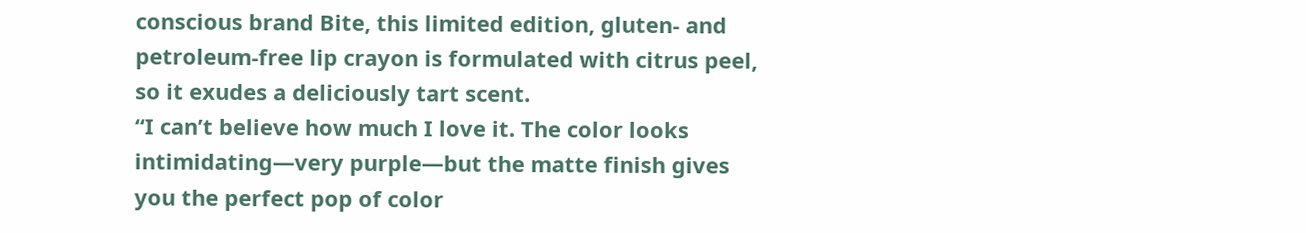conscious brand Bite, this limited edition, gluten- and petroleum-free lip crayon is formulated with citrus peel, so it exudes a deliciously tart scent.
“I can’t believe how much I love it. The color looks intimidating—very purple—but the matte finish gives you the perfect pop of color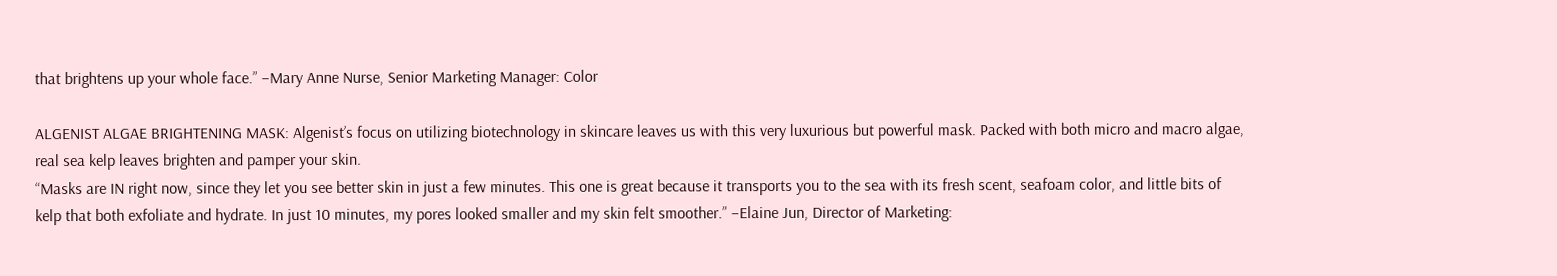that brightens up your whole face.” –Mary Anne Nurse, Senior Marketing Manager: Color

ALGENIST ALGAE BRIGHTENING MASK: Algenist’s focus on utilizing biotechnology in skincare leaves us with this very luxurious but powerful mask. Packed with both micro and macro algae, real sea kelp leaves brighten and pamper your skin.
“Masks are IN right now, since they let you see better skin in just a few minutes. This one is great because it transports you to the sea with its fresh scent, seafoam color, and little bits of kelp that both exfoliate and hydrate. In just 10 minutes, my pores looked smaller and my skin felt smoother.” –Elaine Jun, Director of Marketing: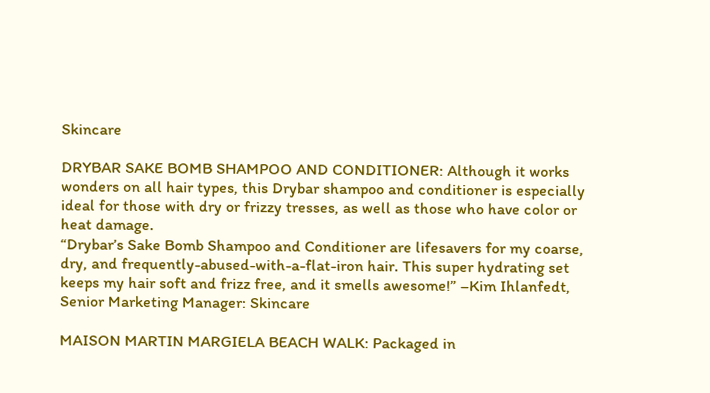Skincare

DRYBAR SAKE BOMB SHAMPOO AND CONDITIONER: Although it works wonders on all hair types, this Drybar shampoo and conditioner is especially ideal for those with dry or frizzy tresses, as well as those who have color or heat damage.
“Drybar’s Sake Bomb Shampoo and Conditioner are lifesavers for my coarse, dry, and frequently-abused-with-a-flat-iron hair. This super hydrating set keeps my hair soft and frizz free, and it smells awesome!” –Kim Ihlanfedt, Senior Marketing Manager: Skincare

MAISON MARTIN MARGIELA BEACH WALK: Packaged in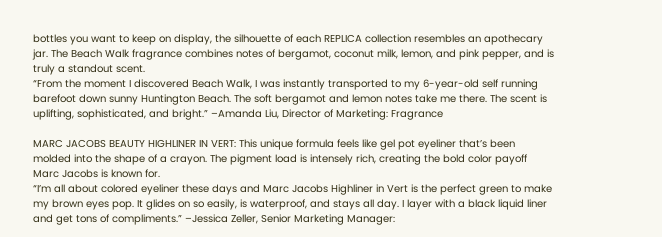bottles you want to keep on display, the silhouette of each REPLICA collection resembles an apothecary jar. The Beach Walk fragrance combines notes of bergamot, coconut milk, lemon, and pink pepper, and is truly a standout scent.
“From the moment I discovered Beach Walk, I was instantly transported to my 6-year-old self running barefoot down sunny Huntington Beach. The soft bergamot and lemon notes take me there. The scent is uplifting, sophisticated, and bright.” –Amanda Liu, Director of Marketing: Fragrance

MARC JACOBS BEAUTY HIGHLINER IN VERT: This unique formula feels like gel pot eyeliner that’s been molded into the shape of a crayon. The pigment load is intensely rich, creating the bold color payoff Marc Jacobs is known for.
“I’m all about colored eyeliner these days and Marc Jacobs Highliner in Vert is the perfect green to make my brown eyes pop. It glides on so easily, is waterproof, and stays all day. I layer with a black liquid liner and get tons of compliments.” –Jessica Zeller, Senior Marketing Manager: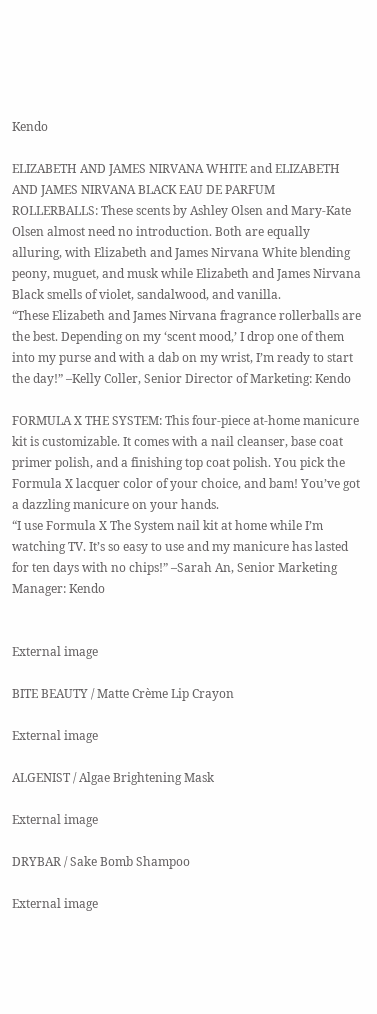Kendo

ELIZABETH AND JAMES NIRVANA WHITE and ELIZABETH AND JAMES NIRVANA BLACK EAU DE PARFUM ROLLERBALLS: These scents by Ashley Olsen and Mary-Kate Olsen almost need no introduction. Both are equally alluring, with Elizabeth and James Nirvana White blending peony, muguet, and musk while Elizabeth and James Nirvana Black smells of violet, sandalwood, and vanilla.
“These Elizabeth and James Nirvana fragrance rollerballs are the best. Depending on my ‘scent mood,’ I drop one of them into my purse and with a dab on my wrist, I’m ready to start the day!” –Kelly Coller, Senior Director of Marketing: Kendo

FORMULA X THE SYSTEM: This four-piece at-home manicure kit is customizable. It comes with a nail cleanser, base coat primer polish, and a finishing top coat polish. You pick the Formula X lacquer color of your choice, and bam! You’ve got a dazzling manicure on your hands.
“I use Formula X The System nail kit at home while I’m watching TV. It’s so easy to use and my manicure has lasted for ten days with no chips!” –Sarah An, Senior Marketing Manager: Kendo


External image

BITE BEAUTY / Matte Crème Lip Crayon

External image

ALGENIST / Algae Brightening Mask

External image

DRYBAR / Sake Bomb Shampoo

External image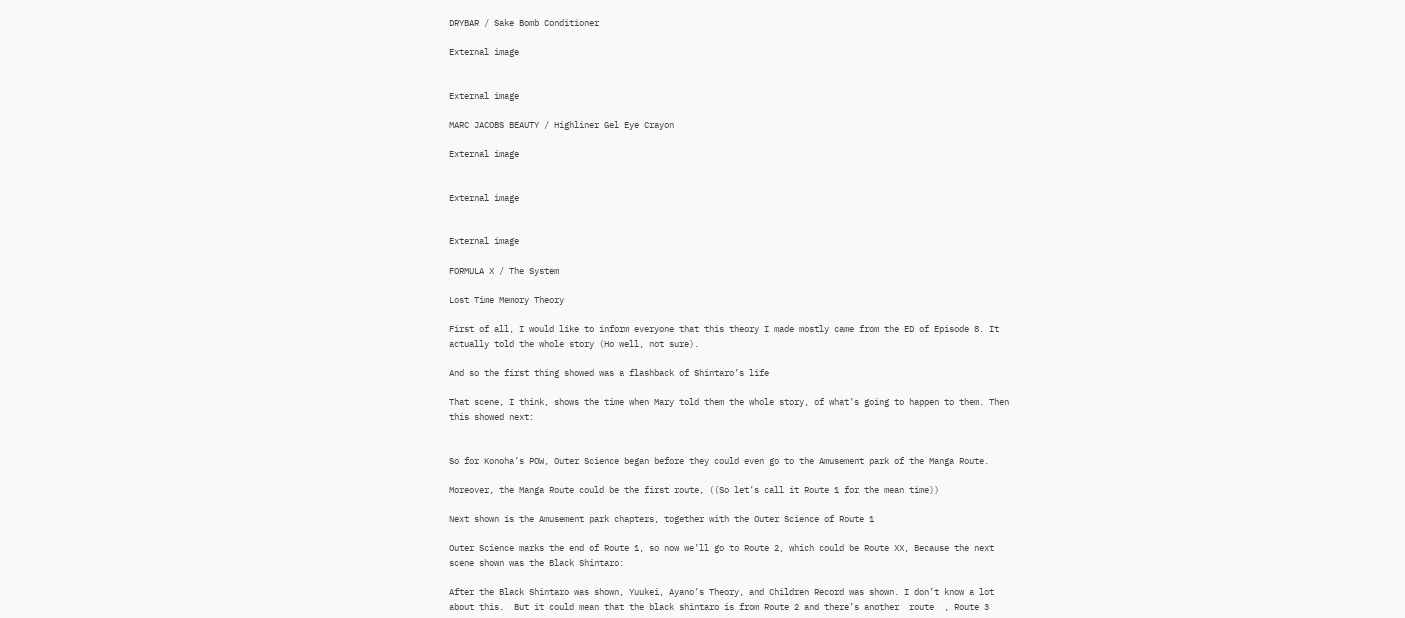DRYBAR / Sake Bomb Conditioner

External image


External image

MARC JACOBS BEAUTY / Highliner Gel Eye Crayon

External image


External image


External image

FORMULA X / The System

Lost Time Memory Theory

First of all, I would like to inform everyone that this theory I made mostly came from the ED of Episode 8. It actually told the whole story (Ho well, not sure).

And so the first thing showed was a flashback of Shintaro’s life

That scene, I think, shows the time when Mary told them the whole story, of what’s going to happen to them. Then this showed next:


So for Konoha’s POW, Outer Science began before they could even go to the Amusement park of the Manga Route.

Moreover, the Manga Route could be the first route, ((So let’s call it Route 1 for the mean time))

Next shown is the Amusement park chapters, together with the Outer Science of Route 1

Outer Science marks the end of Route 1, so now we’ll go to Route 2, which could be Route XX, Because the next scene shown was the Black Shintaro:

After the Black Shintaro was shown, Yuukei, Ayano’s Theory, and Children Record was shown. I don’t know a lot about this.  But it could mean that the black shintaro is from Route 2 and there’s another  route  , Route 3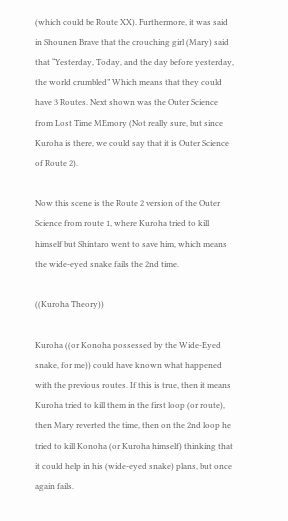(which could be Route XX). Furthermore, it was said in Shounen Brave that the crouching girl (Mary) said that “Yesterday, Today, and the day before yesterday, the world crumbled” Which means that they could have 3 Routes. Next shown was the Outer Science from Lost Time MEmory (Not really sure, but since Kuroha is there, we could say that it is Outer Science of Route 2).

Now this scene is the Route 2 version of the Outer Science from route 1, where Kuroha tried to kill himself but Shintaro went to save him, which means the wide-eyed snake fails the 2nd time.

((Kuroha Theory))

Kuroha ((or Konoha possessed by the Wide-Eyed snake, for me)) could have known what happened with the previous routes. If this is true, then it means Kuroha tried to kill them in the first loop (or route), then Mary reverted the time, then on the 2nd loop he tried to kill Konoha (or Kuroha himself) thinking that it could help in his (wide-eyed snake) plans, but once again fails.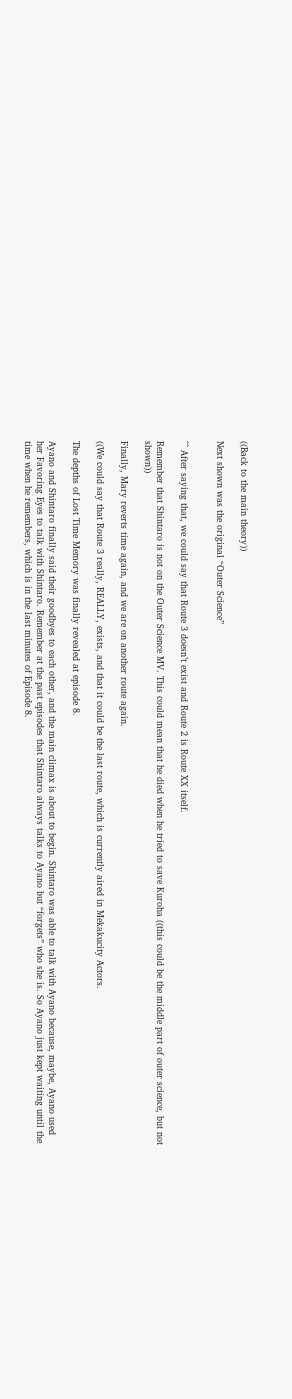((Back to the main theory))

Next shown was the original “Outer Science”


^^ After saying that, we could say that Route 3 doesn’t exist and Route 2 is Route XX itself.

Remember that Shintaro is not on the Outer Science MV. This could mean that he died when he tried to save Kuroha ((this could be the middle part of outer science, but not shown))

Finally, Mary reverts time again, and we are on another route again.

((We could say that Route 3 really, REALLY, exists, and that it could be the last route, which is currently aired in Mekakucity Actors.

The depths of Lost Time Memory was finally revealed at episode 8.

Ayano and Shintaro finally said their goodbyes to each other, and the main climax is about to begin. Shintaro was able to talk with Ayano because, maybe, Ayano used her Favoring Eyes to talk with Shintaro. Remember at the past episodes that Shintaro always talks to Ayano but “forgets” who she is. So Ayano just kept waiting until the time when he remembers, which is in the last minutes of Episode 8.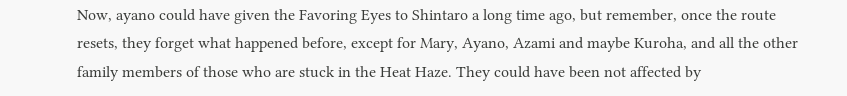Now, ayano could have given the Favoring Eyes to Shintaro a long time ago, but remember, once the route resets, they forget what happened before, except for Mary, Ayano, Azami and maybe Kuroha, and all the other family members of those who are stuck in the Heat Haze. They could have been not affected by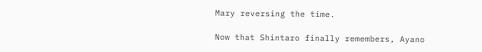Mary reversing the time.

Now that Shintaro finally remembers, Ayano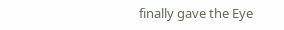finally gave the Eye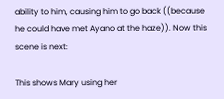ability to him, causing him to go back ((because he could have met Ayano at the haze)). Now this scene is next:

This shows Mary using her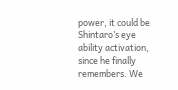power, it could be Shintaro’s eye ability activation, since he finally remembers. We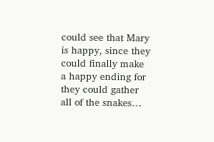could see that Mary is happy, since they could finally make a happy ending for they could gather all of the snakes…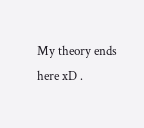My theory ends here xD .